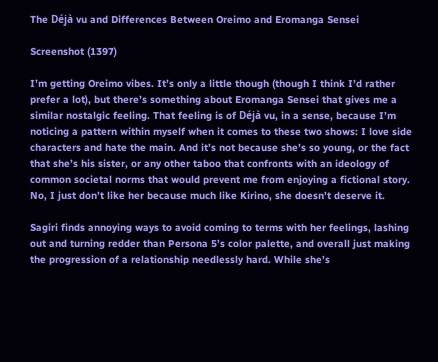The Déjà vu and Differences Between Oreimo and Eromanga Sensei

Screenshot (1397)

I’m getting Oreimo vibes. It’s only a little though (though I think I’d rather prefer a lot), but there’s something about Eromanga Sensei that gives me a similar nostalgic feeling. That feeling is of Déjà vu, in a sense, because I’m noticing a pattern within myself when it comes to these two shows: I love side characters and hate the main. And it’s not because she’s so young, or the fact that she’s his sister, or any other taboo that confronts with an ideology of common societal norms that would prevent me from enjoying a fictional story. No, I just don’t like her because much like Kirino, she doesn’t deserve it.

Sagiri finds annoying ways to avoid coming to terms with her feelings, lashing out and turning redder than Persona 5’s color palette, and overall just making the progression of a relationship needlessly hard. While she’s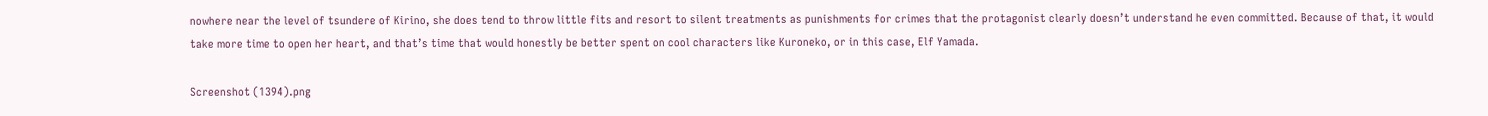nowhere near the level of tsundere of Kirino, she does tend to throw little fits and resort to silent treatments as punishments for crimes that the protagonist clearly doesn’t understand he even committed. Because of that, it would take more time to open her heart, and that’s time that would honestly be better spent on cool characters like Kuroneko, or in this case, Elf Yamada.

Screenshot (1394).png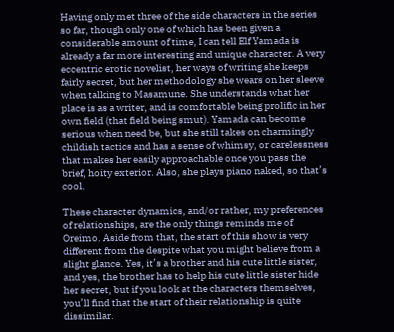Having only met three of the side characters in the series so far, though only one of which has been given a considerable amount of time, I can tell Elf Yamada is already a far more interesting and unique character. A very eccentric erotic novelist, her ways of writing she keeps fairly secret, but her methodology she wears on her sleeve when talking to Masamune. She understands what her place is as a writer, and is comfortable being prolific in her own field (that field being smut). Yamada can become serious when need be, but she still takes on charmingly childish tactics and has a sense of whimsy, or carelessness that makes her easily approachable once you pass the brief, hoity exterior. Also, she plays piano naked, so that’s cool.

These character dynamics, and/or rather, my preferences of relationships, are the only things reminds me of Oreimo. Aside from that, the start of this show is very different from the despite what you might believe from a slight glance. Yes, it’s a brother and his cute little sister, and yes, the brother has to help his cute little sister hide her secret, but if you look at the characters themselves, you’ll find that the start of their relationship is quite dissimilar.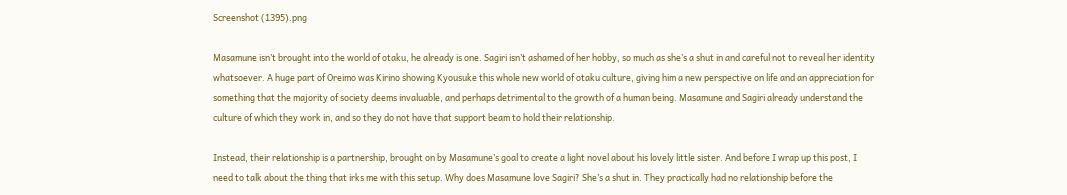Screenshot (1395).png

Masamune isn’t brought into the world of otaku, he already is one. Sagiri isn’t ashamed of her hobby, so much as she’s a shut in and careful not to reveal her identity whatsoever. A huge part of Oreimo was Kirino showing Kyousuke this whole new world of otaku culture, giving him a new perspective on life and an appreciation for something that the majority of society deems invaluable, and perhaps detrimental to the growth of a human being. Masamune and Sagiri already understand the culture of which they work in, and so they do not have that support beam to hold their relationship.

Instead, their relationship is a partnership, brought on by Masamune’s goal to create a light novel about his lovely little sister. And before I wrap up this post, I need to talk about the thing that irks me with this setup. Why does Masamune love Sagiri? She’s a shut in. They practically had no relationship before the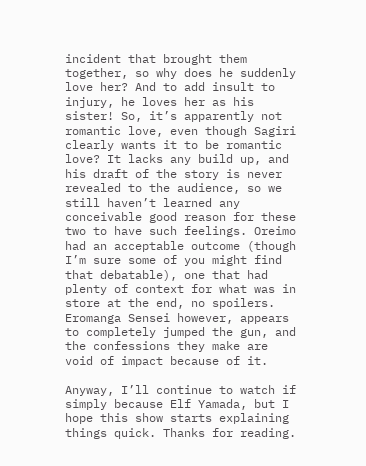incident that brought them together, so why does he suddenly love her? And to add insult to injury, he loves her as his sister! So, it’s apparently not romantic love, even though Sagiri clearly wants it to be romantic love? It lacks any build up, and his draft of the story is never revealed to the audience, so we still haven’t learned any conceivable good reason for these two to have such feelings. Oreimo had an acceptable outcome (though I’m sure some of you might find that debatable), one that had plenty of context for what was in store at the end, no spoilers. Eromanga Sensei however, appears to completely jumped the gun, and the confessions they make are void of impact because of it.

Anyway, I’ll continue to watch if simply because Elf Yamada, but I hope this show starts explaining things quick. Thanks for reading.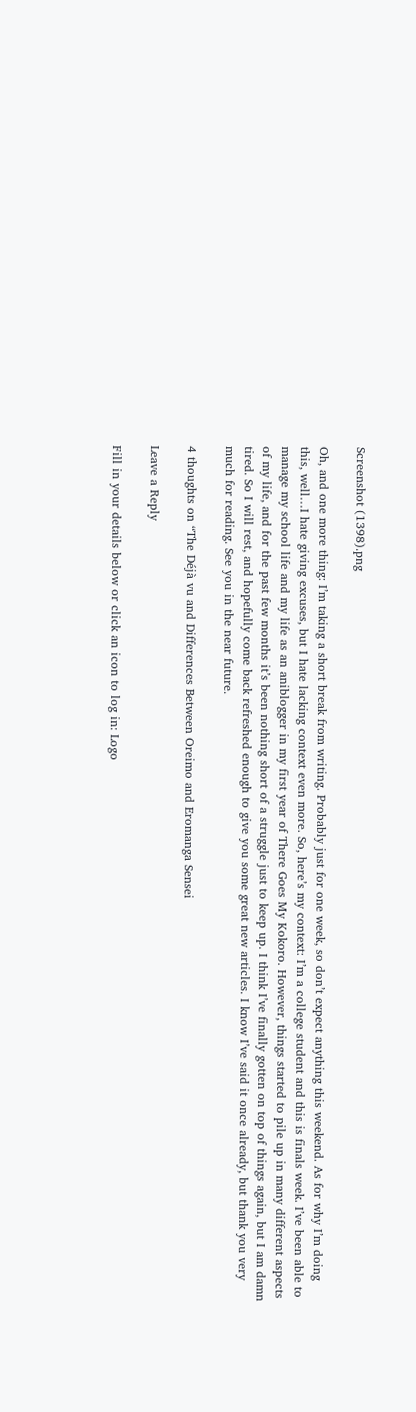Screenshot (1398).png

Oh, and one more thing: I’m taking a short break from writing. Probably just for one week, so don’t expect anything this weekend. As for why I’m doing this, well…I hate giving excuses, but I hate lacking context even more. So, here’s my context: I’m a college student and this is finals week. I’ve been able to manage my school life and my life as an aniblogger in my first year of There Goes My Kokoro. However, things started to pile up in many different aspects of my life, and for the past few months it’s been nothing short of a struggle just to keep up. I think I’ve finally gotten on top of things again, but I am damn tired. So I will rest, and hopefully come back refreshed enough to give you some great new articles. I know I’ve said it once already, but thank you very much for reading. See you in the near future.

4 thoughts on “The Déjà vu and Differences Between Oreimo and Eromanga Sensei

Leave a Reply

Fill in your details below or click an icon to log in: Logo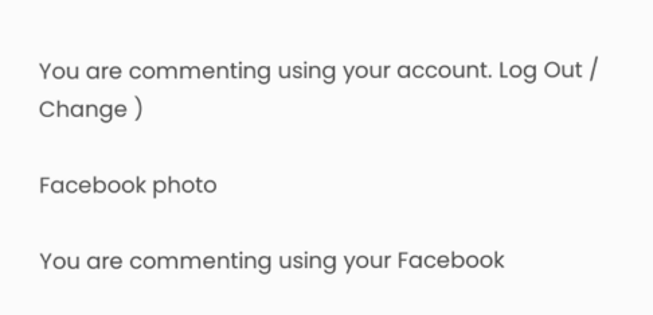You are commenting using your account. Log Out /  Change )

Facebook photo

You are commenting using your Facebook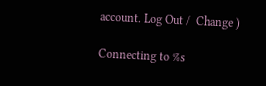account. Log Out /  Change )

Connecting to %s